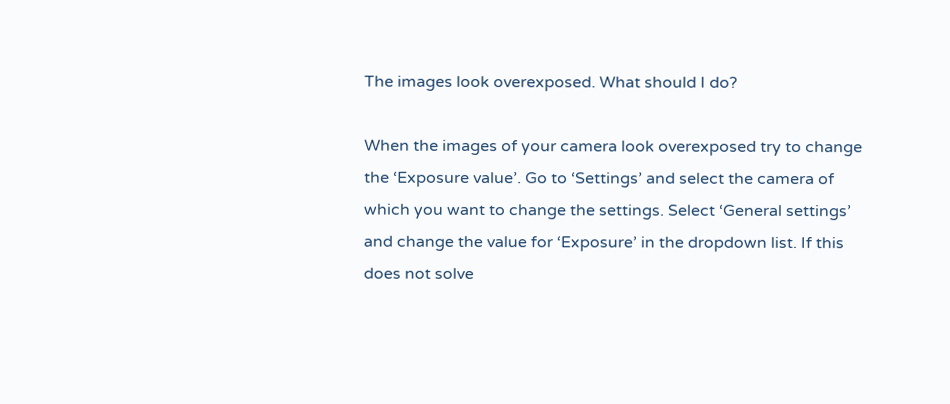The images look overexposed. What should I do?

When the images of your camera look overexposed try to change the ‘Exposure value’. Go to ‘Settings’ and select the camera of which you want to change the settings. Select ‘General settings’ and change the value for ‘Exposure’ in the dropdown list. If this does not solve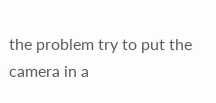the problem try to put the camera in a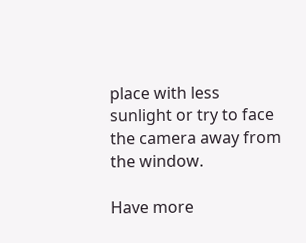place with less sunlight or try to face the camera away from the window.

Have more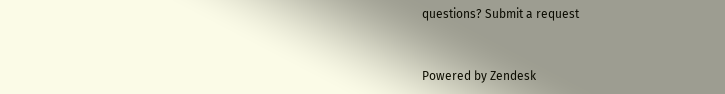questions? Submit a request


Powered by Zendesk